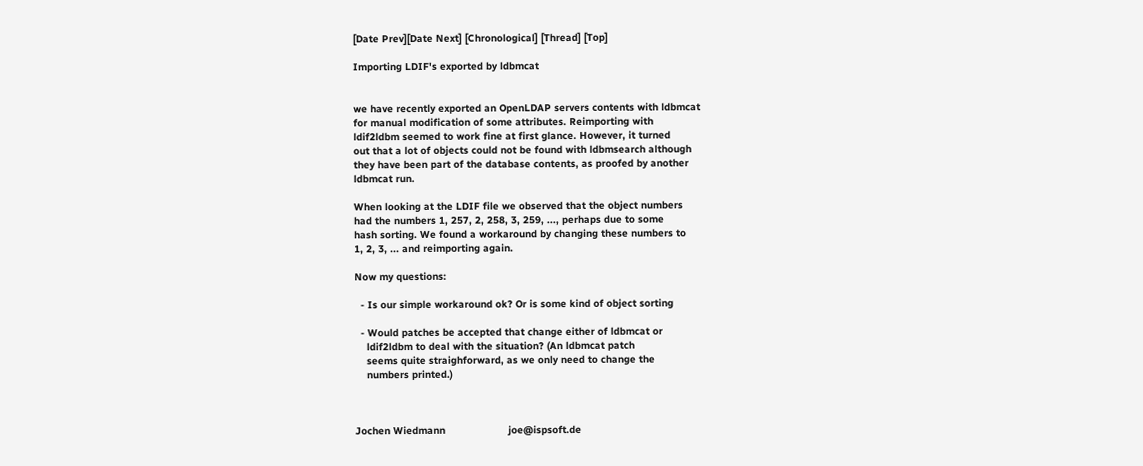[Date Prev][Date Next] [Chronological] [Thread] [Top]

Importing LDIF's exported by ldbmcat


we have recently exported an OpenLDAP servers contents with ldbmcat
for manual modification of some attributes. Reimporting with
ldif2ldbm seemed to work fine at first glance. However, it turned
out that a lot of objects could not be found with ldbmsearch although
they have been part of the database contents, as proofed by another
ldbmcat run.

When looking at the LDIF file we observed that the object numbers
had the numbers 1, 257, 2, 258, 3, 259, ..., perhaps due to some
hash sorting. We found a workaround by changing these numbers to
1, 2, 3, ... and reimporting again.

Now my questions:

  - Is our simple workaround ok? Or is some kind of object sorting

  - Would patches be accepted that change either of ldbmcat or
    ldif2ldbm to deal with the situation? (An ldbmcat patch
    seems quite straighforward, as we only need to change the
    numbers printed.)



Jochen Wiedmann                     joe@ispsoft.de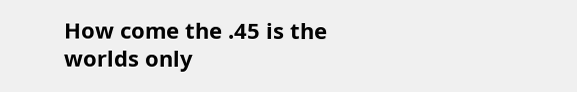How come the .45 is the worlds only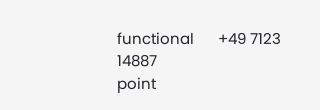functional      +49 7123 14887
point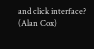and click interface? (Alan Cox)